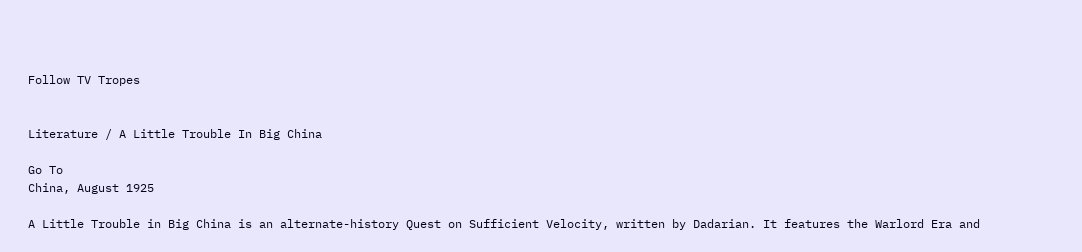Follow TV Tropes


Literature / A Little Trouble In Big China

Go To
China, August 1925

A Little Trouble in Big China is an alternate-history Quest on Sufficient Velocity, written by Dadarian. It features the Warlord Era and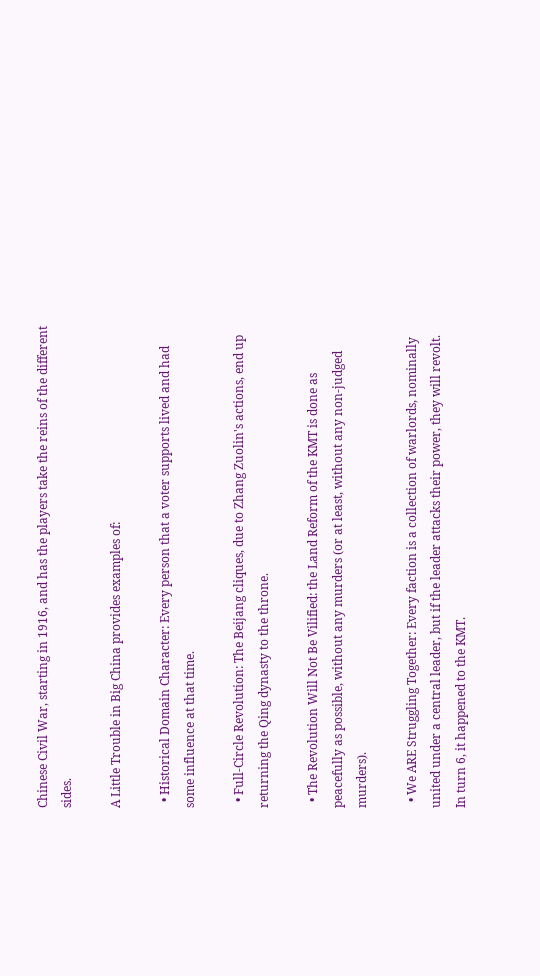Chinese Civil War, starting in 1916, and has the players take the reins of the different sides.

A Little Trouble in Big China provides examples of:

  • Historical Domain Character: Every person that a voter supports lived and had some influence at that time.

  • Full-Circle Revolution: The Beijang cliques, due to Zhang Zuolin's actions, end up returning the Qing dynasty to the throne.

  • The Revolution Will Not Be Vilified: the Land Reform of the KMT is done as peacefully as possible, without any murders (or at least, without any non-judged murders).

  • We ARE Struggling Together: Every faction is a collection of warlords, nominally united under a central leader, but if the leader attacks their power, they will revolt. In turn 6, it happened to the KMT.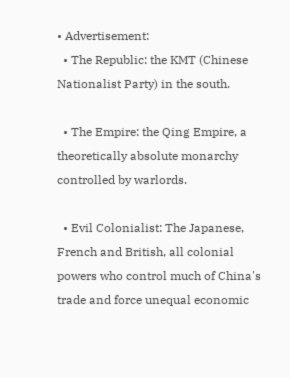• Advertisement:
  • The Republic: the KMT (Chinese Nationalist Party) in the south.

  • The Empire: the Qing Empire, a theoretically absolute monarchy controlled by warlords.

  • Evil Colonialist: The Japanese, French and British, all colonial powers who control much of China's trade and force unequal economic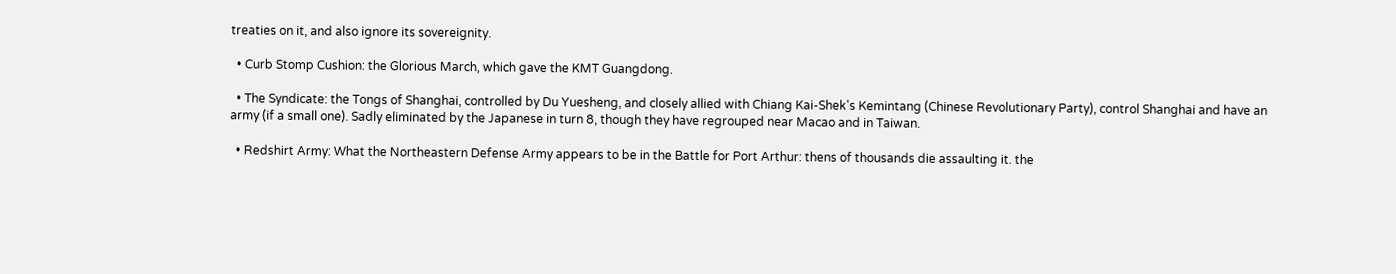treaties on it, and also ignore its sovereignity.

  • Curb Stomp Cushion: the Glorious March, which gave the KMT Guangdong.

  • The Syndicate: the Tongs of Shanghai, controlled by Du Yuesheng, and closely allied with Chiang Kai-Shek's Kemintang (Chinese Revolutionary Party), control Shanghai and have an army (if a small one). Sadly eliminated by the Japanese in turn 8, though they have regrouped near Macao and in Taiwan.

  • Redshirt Army: What the Northeastern Defense Army appears to be in the Battle for Port Arthur: thens of thousands die assaulting it. the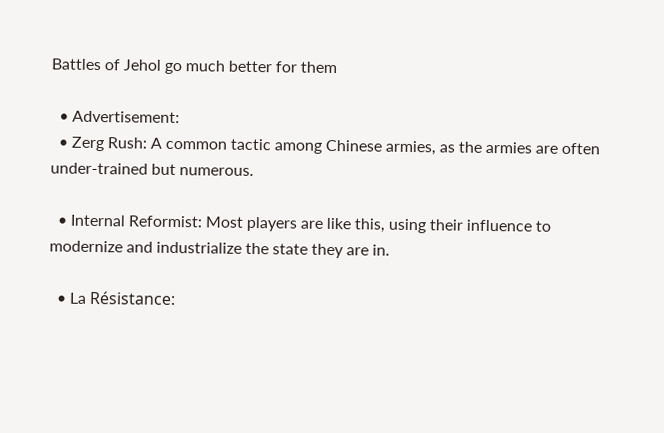Battles of Jehol go much better for them

  • Advertisement:
  • Zerg Rush: A common tactic among Chinese armies, as the armies are often under-trained but numerous.

  • Internal Reformist: Most players are like this, using their influence to modernize and industrialize the state they are in.

  • La Résistance: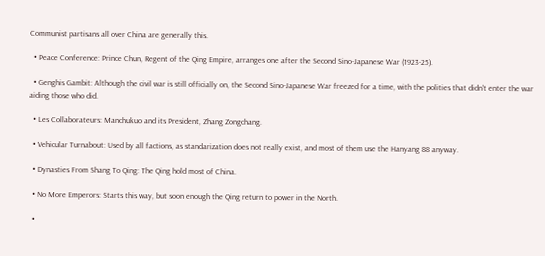Communist partisans all over China are generally this.

  • Peace Conference: Prince Chun, Regent of the Qing Empire, arranges one after the Second Sino-Japanese War (1923-25).

  • Genghis Gambit: Although the civil war is still officially on, the Second Sino-Japanese War freezed for a time, with the polities that didn't enter the war aiding those who did.

  • Les Collaborateurs: Manchukuo and its President, Zhang Zongchang.

  • Vehicular Turnabout: Used by all factions, as standarization does not really exist, and most of them use the Hanyang 88 anyway.

  • Dynasties From Shang To Qing: The Qing hold most of China.

  • No More Emperors: Starts this way, but soon enough the Qing return to power in the North.

  •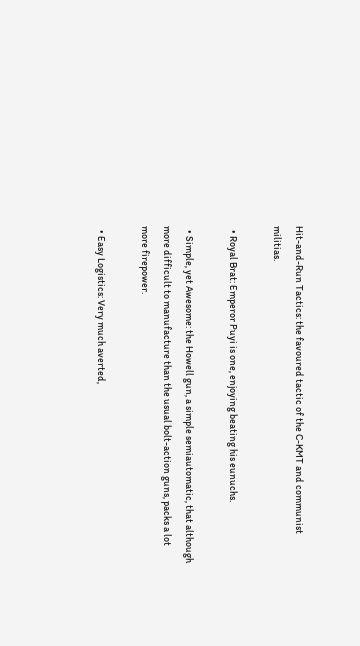Hit-and-Run Tactics: the favoured tactic of the C-KMT and communist militias.

  • Royal Brat: Emperor Puyi is one, enjoying beating his eunuchs.

  • Simple, yet Awesome: the Howell gun, a simple semiautomatic, that although more difficult to manufacture than the usual bolt-action guns, packs a lot more firepower.

  • Easy Logistics: Very much averted,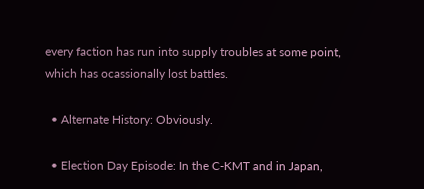every faction has run into supply troubles at some point, which has ocassionally lost battles.

  • Alternate History: Obviously.

  • Election Day Episode: In the C-KMT and in Japan,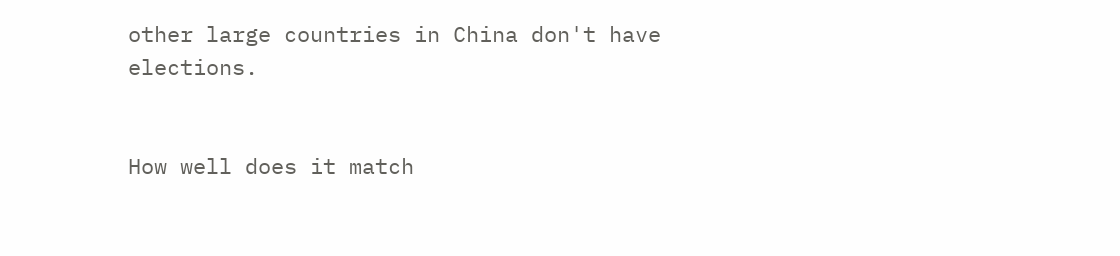other large countries in China don't have elections.


How well does it match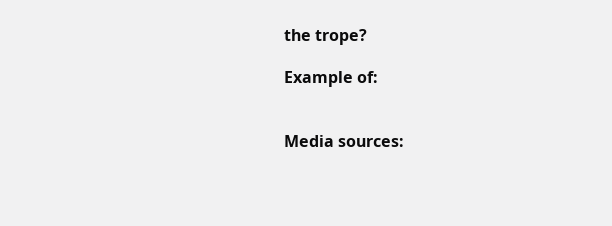the trope?

Example of:


Media sources: